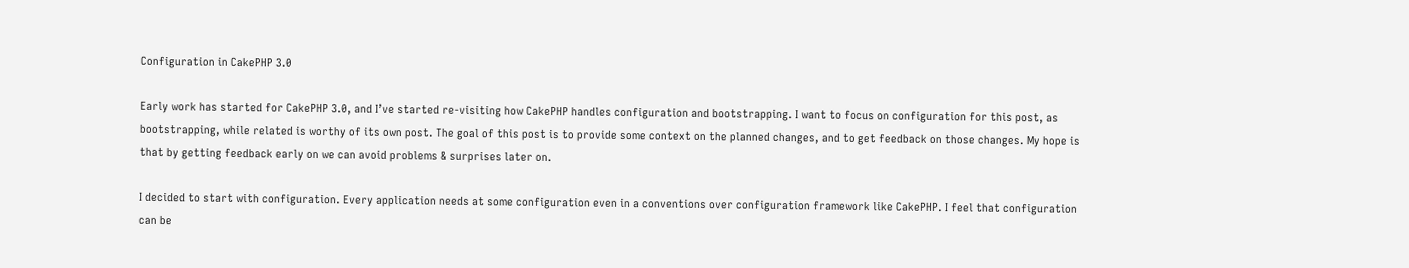Configuration in CakePHP 3.0

Early work has started for CakePHP 3.0, and I’ve started re-visiting how CakePHP handles configuration and bootstrapping. I want to focus on configuration for this post, as bootstrapping, while related is worthy of its own post. The goal of this post is to provide some context on the planned changes, and to get feedback on those changes. My hope is that by getting feedback early on we can avoid problems & surprises later on.

I decided to start with configuration. Every application needs at some configuration even in a conventions over configuration framework like CakePHP. I feel that configuration can be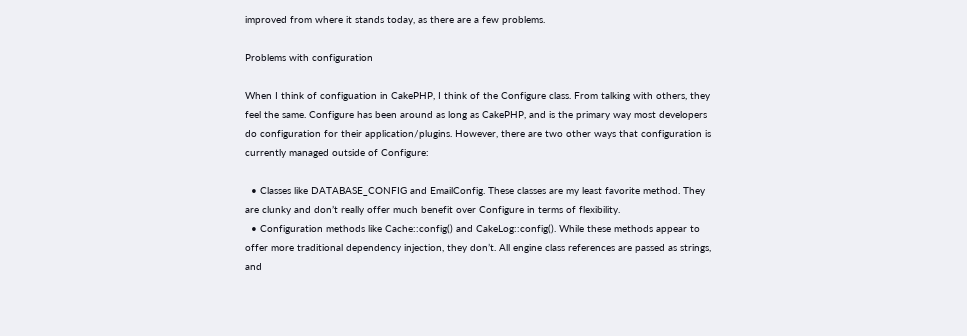improved from where it stands today, as there are a few problems.

Problems with configuration

When I think of configuation in CakePHP, I think of the Configure class. From talking with others, they feel the same. Configure has been around as long as CakePHP, and is the primary way most developers do configuration for their application/plugins. However, there are two other ways that configuration is currently managed outside of Configure:

  • Classes like DATABASE_CONFIG and EmailConfig. These classes are my least favorite method. They are clunky and don’t really offer much benefit over Configure in terms of flexibility.
  • Configuration methods like Cache::config() and CakeLog::config(). While these methods appear to offer more traditional dependency injection, they don’t. All engine class references are passed as strings, and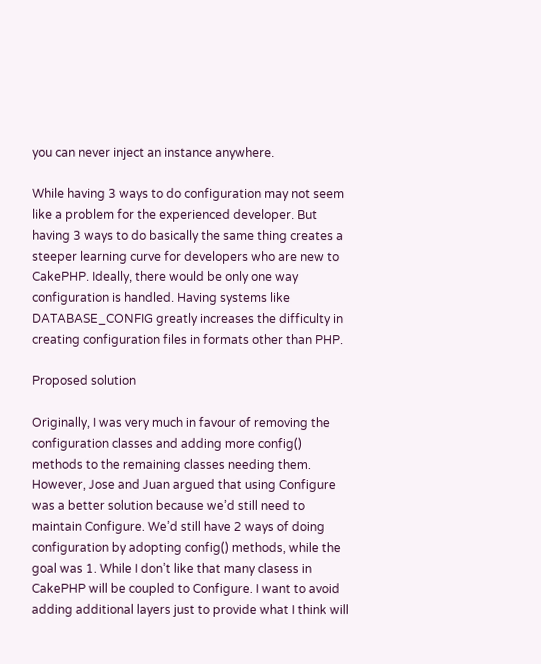you can never inject an instance anywhere.

While having 3 ways to do configuration may not seem like a problem for the experienced developer. But having 3 ways to do basically the same thing creates a steeper learning curve for developers who are new to CakePHP. Ideally, there would be only one way configuration is handled. Having systems like DATABASE_CONFIG greatly increases the difficulty in creating configuration files in formats other than PHP.

Proposed solution

Originally, I was very much in favour of removing the configuration classes and adding more config() methods to the remaining classes needing them. However, Jose and Juan argued that using Configure was a better solution because we’d still need to maintain Configure. We’d still have 2 ways of doing configuration by adopting config() methods, while the goal was 1. While I don’t like that many clasess in CakePHP will be coupled to Configure. I want to avoid adding additional layers just to provide what I think will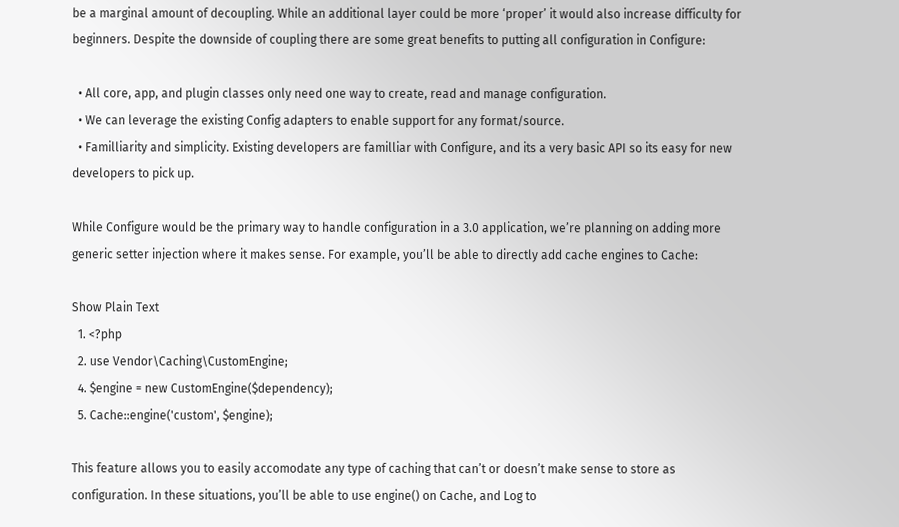be a marginal amount of decoupling. While an additional layer could be more ‘proper’ it would also increase difficulty for beginners. Despite the downside of coupling there are some great benefits to putting all configuration in Configure:

  • All core, app, and plugin classes only need one way to create, read and manage configuration.
  • We can leverage the existing Config adapters to enable support for any format/source.
  • Familliarity and simplicity. Existing developers are familliar with Configure, and its a very basic API so its easy for new developers to pick up.

While Configure would be the primary way to handle configuration in a 3.0 application, we’re planning on adding more generic setter injection where it makes sense. For example, you’ll be able to directly add cache engines to Cache:

Show Plain Text
  1. <?php
  2. use Vendor\Caching\CustomEngine;
  4. $engine = new CustomEngine($dependency);
  5. Cache::engine('custom', $engine);

This feature allows you to easily accomodate any type of caching that can’t or doesn’t make sense to store as configuration. In these situations, you’ll be able to use engine() on Cache, and Log to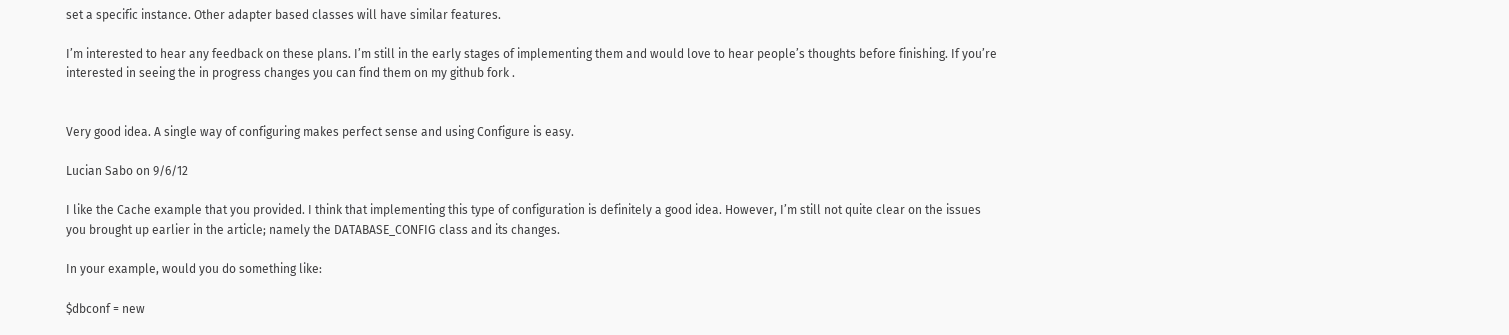set a specific instance. Other adapter based classes will have similar features.

I’m interested to hear any feedback on these plans. I’m still in the early stages of implementing them and would love to hear people’s thoughts before finishing. If you’re interested in seeing the in progress changes you can find them on my github fork .


Very good idea. A single way of configuring makes perfect sense and using Configure is easy.

Lucian Sabo on 9/6/12

I like the Cache example that you provided. I think that implementing this type of configuration is definitely a good idea. However, I’m still not quite clear on the issues you brought up earlier in the article; namely the DATABASE_CONFIG class and its changes.

In your example, would you do something like:

$dbconf = new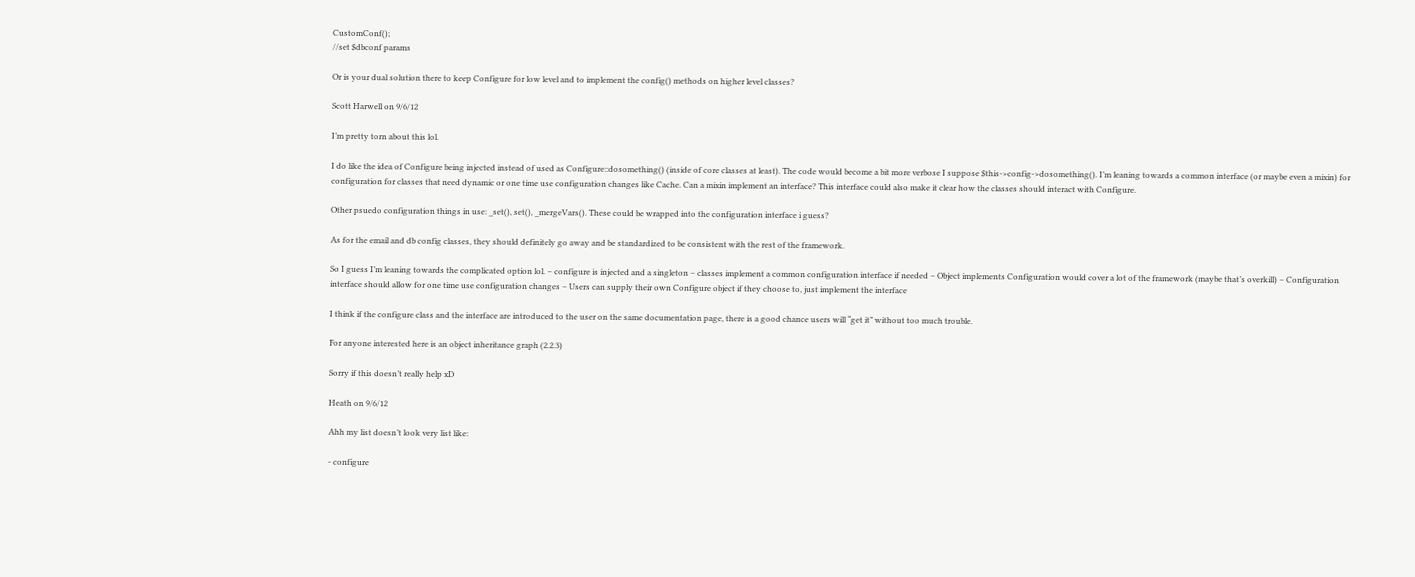CustomConf();
//set $dbconf params

Or is your dual solution there to keep Configure for low level and to implement the config() methods on higher level classes?

Scott Harwell on 9/6/12

I’m pretty torn about this lol.

I do like the idea of Configure being injected instead of used as Configure::dosomething() (inside of core classes at least). The code would become a bit more verbose I suppose $this->config->dosomething(). I’m leaning towards a common interface (or maybe even a mixin) for configuration for classes that need dynamic or one time use configuration changes like Cache. Can a mixin implement an interface? This interface could also make it clear how the classes should interact with Configure.

Other psuedo configuration things in use: _set(), set(), _mergeVars(). These could be wrapped into the configuration interface i guess?

As for the email and db config classes, they should definitely go away and be standardized to be consistent with the rest of the framework.

So I guess I’m leaning towards the complicated option lol. – configure is injected and a singleton – classes implement a common configuration interface if needed – Object implements Configuration would cover a lot of the framework (maybe that’s overkill) – Configuration interface should allow for one time use configuration changes – Users can supply their own Configure object if they choose to, just implement the interface

I think if the configure class and the interface are introduced to the user on the same documentation page, there is a good chance users will “get it” without too much trouble.

For anyone interested here is an object inheritance graph (2.2.3)

Sorry if this doesn’t really help xD

Heath on 9/6/12

Ahh my list doesn’t look very list like:

- configure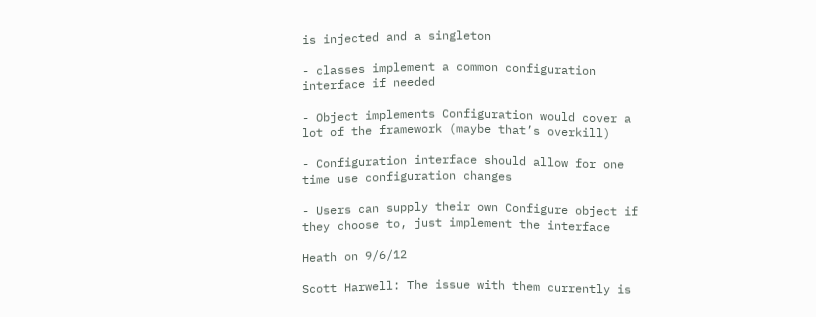is injected and a singleton

- classes implement a common configuration interface if needed

- Object implements Configuration would cover a lot of the framework (maybe that’s overkill)

- Configuration interface should allow for one time use configuration changes

- Users can supply their own Configure object if they choose to, just implement the interface

Heath on 9/6/12

Scott Harwell: The issue with them currently is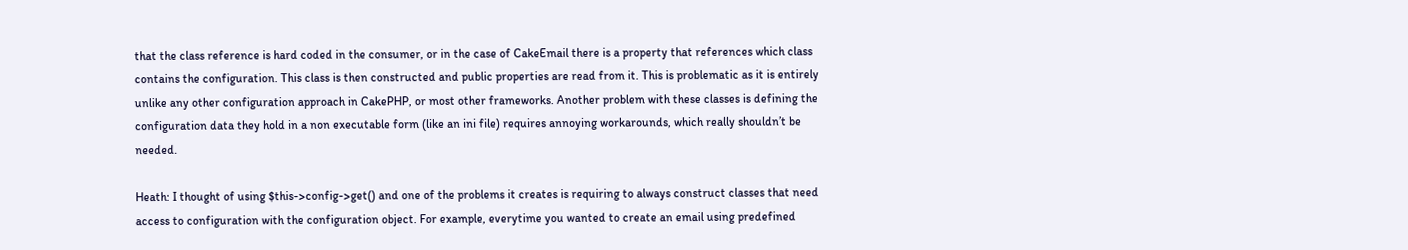that the class reference is hard coded in the consumer, or in the case of CakeEmail there is a property that references which class contains the configuration. This class is then constructed and public properties are read from it. This is problematic as it is entirely unlike any other configuration approach in CakePHP, or most other frameworks. Another problem with these classes is defining the configuration data they hold in a non executable form (like an ini file) requires annoying workarounds, which really shouldn’t be needed.

Heath: I thought of using $this->config->get() and one of the problems it creates is requiring to always construct classes that need access to configuration with the configuration object. For example, everytime you wanted to create an email using predefined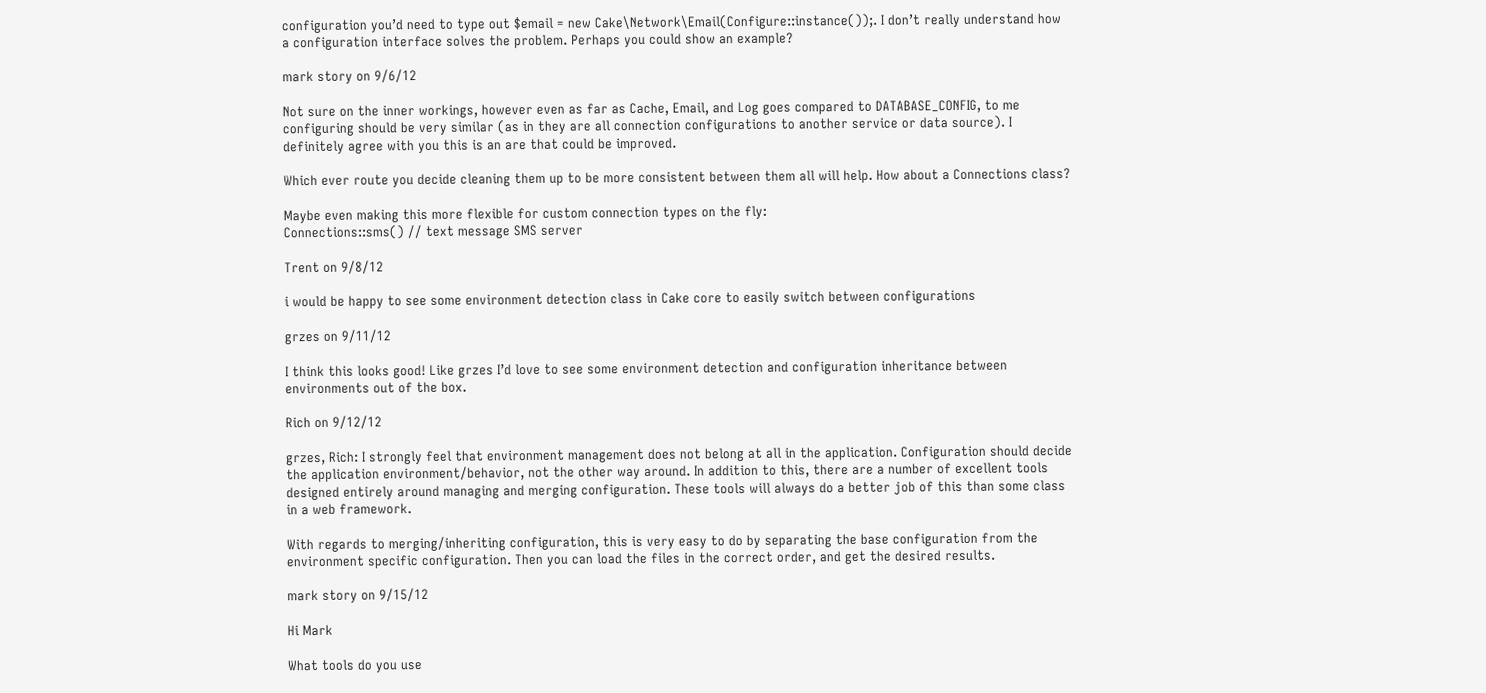configuration you’d need to type out $email = new Cake\Network\Email(Configure::instance());. I don’t really understand how a configuration interface solves the problem. Perhaps you could show an example?

mark story on 9/6/12

Not sure on the inner workings, however even as far as Cache, Email, and Log goes compared to DATABASE_CONFIG, to me configuring should be very similar (as in they are all connection configurations to another service or data source). I definitely agree with you this is an are that could be improved.

Which ever route you decide cleaning them up to be more consistent between them all will help. How about a Connections class?

Maybe even making this more flexible for custom connection types on the fly:
Connections::sms() // text message SMS server

Trent on 9/8/12

i would be happy to see some environment detection class in Cake core to easily switch between configurations

grzes on 9/11/12

I think this looks good! Like grzes I’d love to see some environment detection and configuration inheritance between environments out of the box.

Rich on 9/12/12

grzes, Rich: I strongly feel that environment management does not belong at all in the application. Configuration should decide the application environment/behavior, not the other way around. In addition to this, there are a number of excellent tools designed entirely around managing and merging configuration. These tools will always do a better job of this than some class in a web framework.

With regards to merging/inheriting configuration, this is very easy to do by separating the base configuration from the environment specific configuration. Then you can load the files in the correct order, and get the desired results.

mark story on 9/15/12

Hi Mark

What tools do you use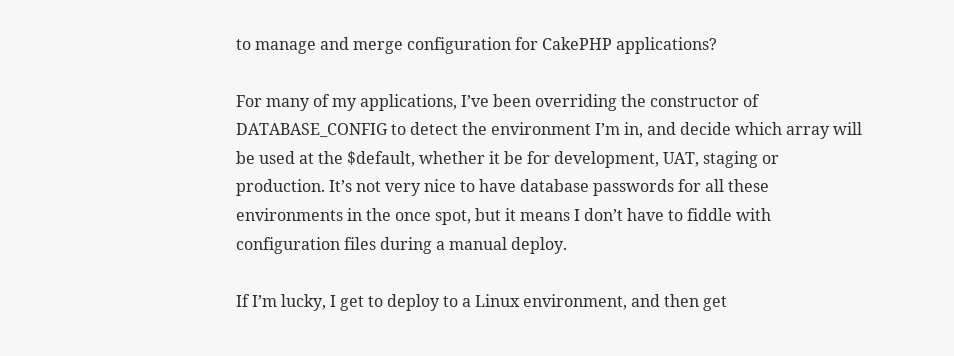to manage and merge configuration for CakePHP applications?

For many of my applications, I’ve been overriding the constructor of DATABASE_CONFIG to detect the environment I’m in, and decide which array will be used at the $default, whether it be for development, UAT, staging or production. It’s not very nice to have database passwords for all these environments in the once spot, but it means I don’t have to fiddle with configuration files during a manual deploy.

If I’m lucky, I get to deploy to a Linux environment, and then get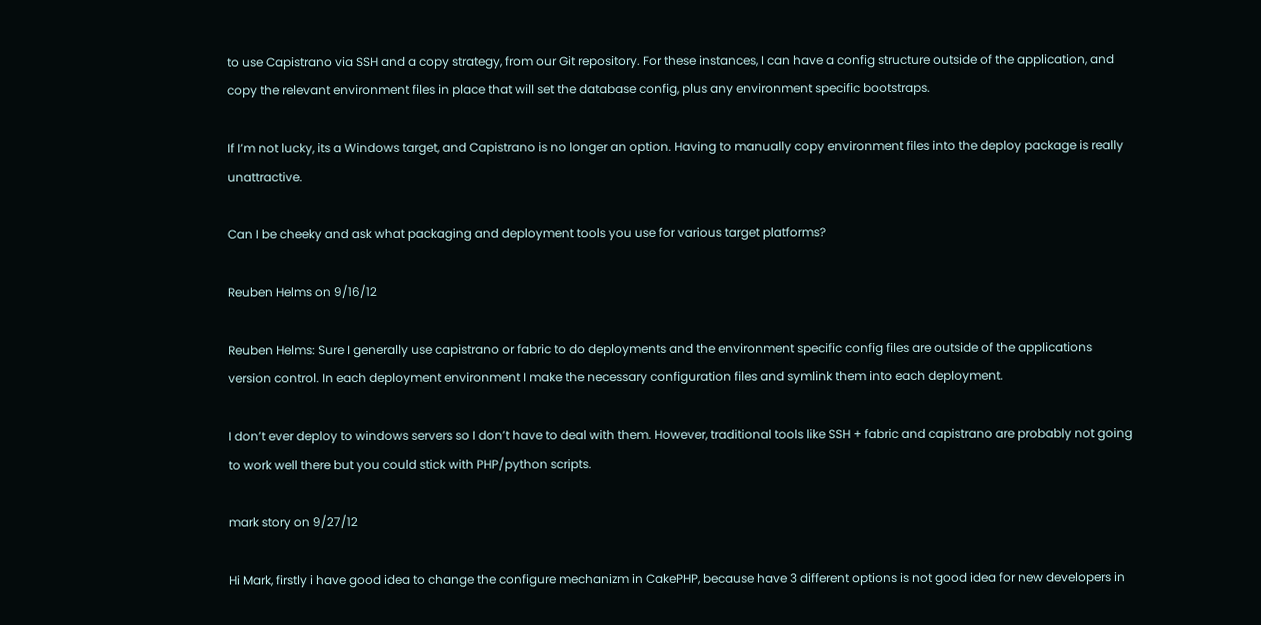to use Capistrano via SSH and a copy strategy, from our Git repository. For these instances, I can have a config structure outside of the application, and copy the relevant environment files in place that will set the database config, plus any environment specific bootstraps.

If I’m not lucky, its a Windows target, and Capistrano is no longer an option. Having to manually copy environment files into the deploy package is really unattractive.

Can I be cheeky and ask what packaging and deployment tools you use for various target platforms?

Reuben Helms on 9/16/12

Reuben Helms: Sure I generally use capistrano or fabric to do deployments and the environment specific config files are outside of the applications version control. In each deployment environment I make the necessary configuration files and symlink them into each deployment.

I don’t ever deploy to windows servers so I don’t have to deal with them. However, traditional tools like SSH + fabric and capistrano are probably not going to work well there but you could stick with PHP/python scripts.

mark story on 9/27/12

Hi Mark, firstly i have good idea to change the configure mechanizm in CakePHP, because have 3 different options is not good idea for new developers in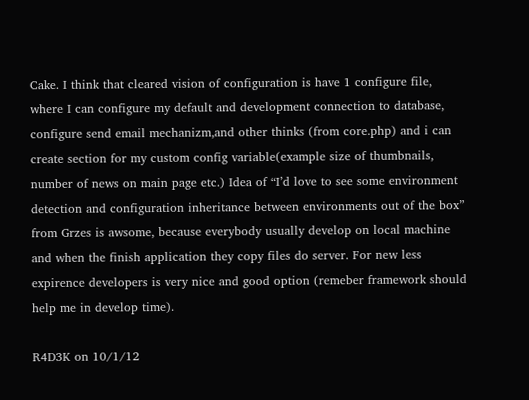Cake. I think that cleared vision of configuration is have 1 configure file, where I can configure my default and development connection to database, configure send email mechanizm,and other thinks (from core.php) and i can create section for my custom config variable(example size of thumbnails, number of news on main page etc.) Idea of “I’d love to see some environment detection and configuration inheritance between environments out of the box” from Grzes is awsome, because everybody usually develop on local machine and when the finish application they copy files do server. For new less expirence developers is very nice and good option (remeber framework should help me in develop time).

R4D3K on 10/1/12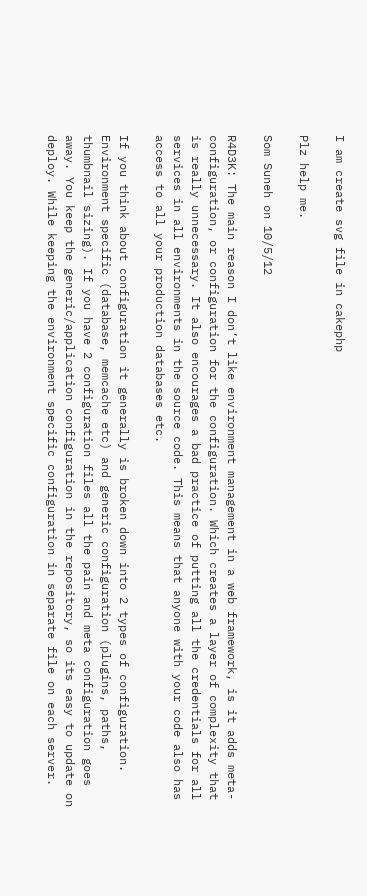I am create svg file in cakephp

Plz help me.

Som Suneh on 10/5/12

R4D3K: The main reason I don’t like environment management in a web framework, is it adds meta-configuration, or configuration for the configuration. Which creates a layer of complexity that is really unnecessary. It also encourages a bad practice of putting all the credentials for all services in all environments in the source code. This means that anyone with your code also has access to all your production databases etc.

If you think about configuration it generally is broken down into 2 types of configuration. Environment specific (database, memcache etc) and generic configuration (plugins, paths, thumbnail sizing). If you have 2 configuration files all the pain and meta configuration goes away. You keep the generic/application configuration in the repository, so its easy to update on deploy. While keeping the environment specific configuration in separate file on each server.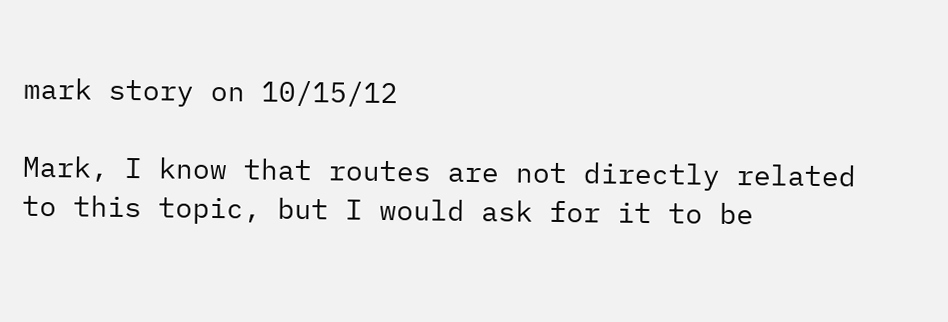mark story on 10/15/12

Mark, I know that routes are not directly related to this topic, but I would ask for it to be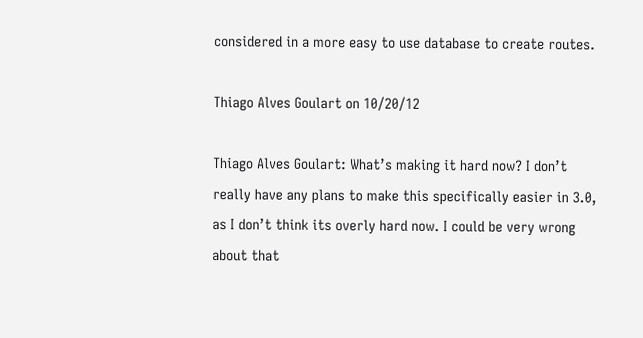considered in a more easy to use database to create routes.

Thiago Alves Goulart on 10/20/12

Thiago Alves Goulart: What’s making it hard now? I don’t really have any plans to make this specifically easier in 3.0, as I don’t think its overly hard now. I could be very wrong about that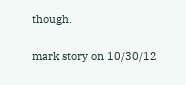though.

mark story on 10/30/12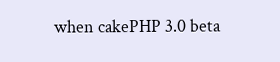when cakePHP 3.0 beta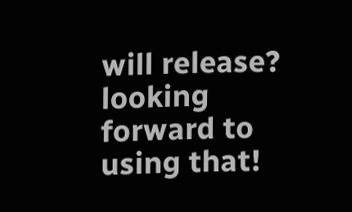will release?
looking forward to using that!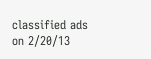classified ads on 2/20/13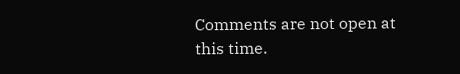Comments are not open at this time.